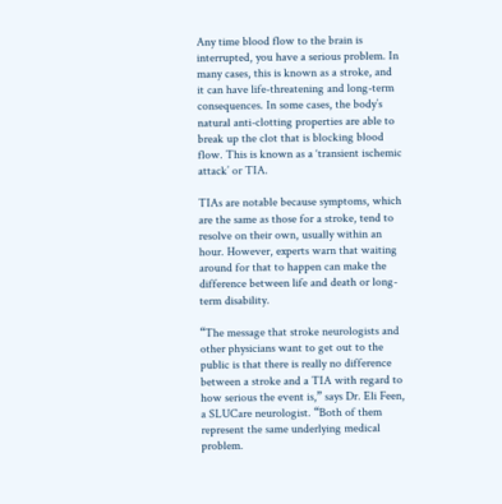Any time blood flow to the brain is interrupted, you have a serious problem. In many cases, this is known as a stroke, and it can have life-threatening and long-term consequences. In some cases, the body’s natural anti-clotting properties are able to break up the clot that is blocking blood flow. This is known as a ‘transient ischemic attack’ or TIA.

TIAs are notable because symptoms, which are the same as those for a stroke, tend to resolve on their own, usually within an hour. However, experts warn that waiting around for that to happen can make the difference between life and death or long-term disability.

“The message that stroke neurologists and other physicians want to get out to the public is that there is really no difference between a stroke and a TIA with regard to how serious the event is,” says Dr. Eli Feen, a SLUCare neurologist. “Both of them represent the same underlying medical problem.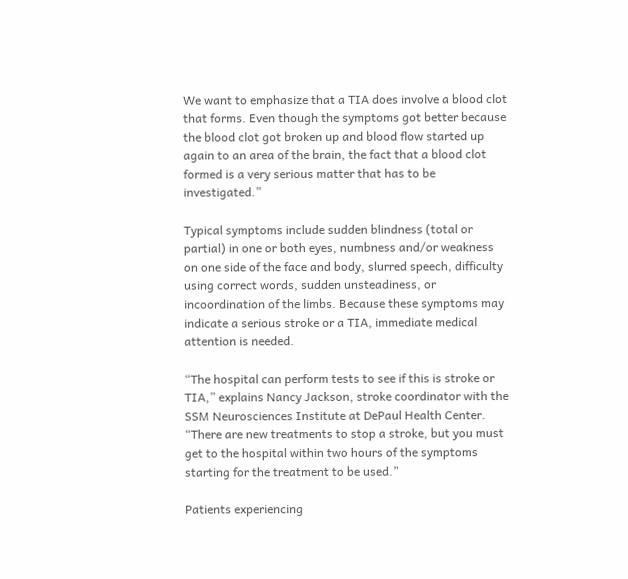We want to emphasize that a TIA does involve a blood clot that forms. Even though the symptoms got better because the blood clot got broken up and blood flow started up again to an area of the brain, the fact that a blood clot formed is a very serious matter that has to be investigated.”

Typical symptoms include sudden blindness (total or partial) in one or both eyes, numbness and/or weakness on one side of the face and body, slurred speech, difficulty using correct words, sudden unsteadiness, or incoordination of the limbs. Because these symptoms may indicate a serious stroke or a TIA, immediate medical attention is needed.

“The hospital can perform tests to see if this is stroke or TIA,” explains Nancy Jackson, stroke coordinator with the SSM Neurosciences Institute at DePaul Health Center. “There are new treatments to stop a stroke, but you must get to the hospital within two hours of the symptoms starting for the treatment to be used.”

Patients experiencing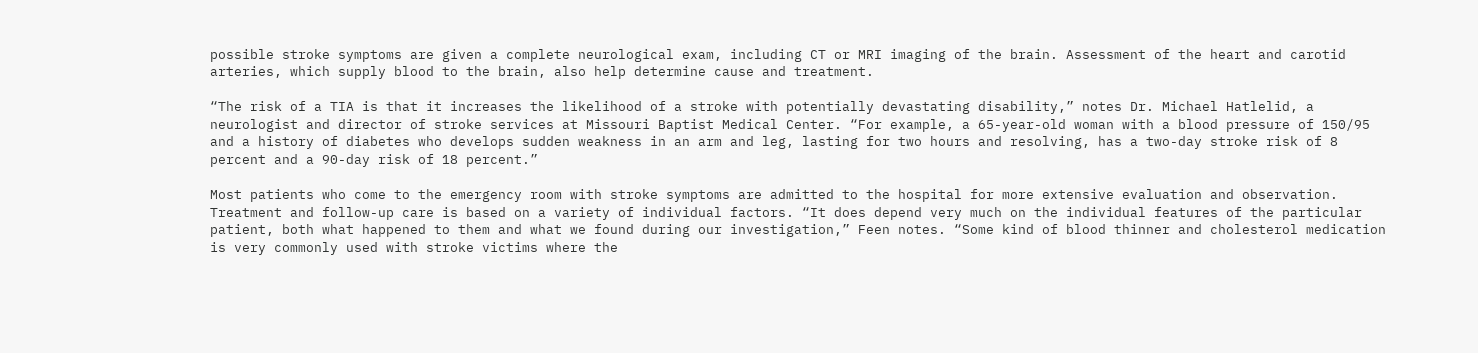possible stroke symptoms are given a complete neurological exam, including CT or MRI imaging of the brain. Assessment of the heart and carotid arteries, which supply blood to the brain, also help determine cause and treatment.

“The risk of a TIA is that it increases the likelihood of a stroke with potentially devastating disability,” notes Dr. Michael Hatlelid, a neurologist and director of stroke services at Missouri Baptist Medical Center. “For example, a 65-year-old woman with a blood pressure of 150/95 and a history of diabetes who develops sudden weakness in an arm and leg, lasting for two hours and resolving, has a two-day stroke risk of 8 percent and a 90-day risk of 18 percent.”

Most patients who come to the emergency room with stroke symptoms are admitted to the hospital for more extensive evaluation and observation. Treatment and follow-up care is based on a variety of individual factors. “It does depend very much on the individual features of the particular patient, both what happened to them and what we found during our investigation,” Feen notes. “Some kind of blood thinner and cholesterol medication is very commonly used with stroke victims where the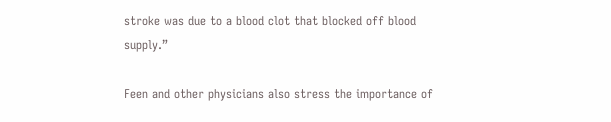stroke was due to a blood clot that blocked off blood supply.”

Feen and other physicians also stress the importance of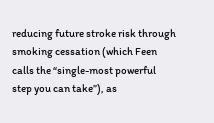reducing future stroke risk through smoking cessation (which Feen calls the “single-most powerful step you can take”), as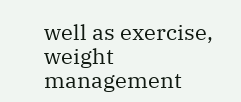well as exercise, weight management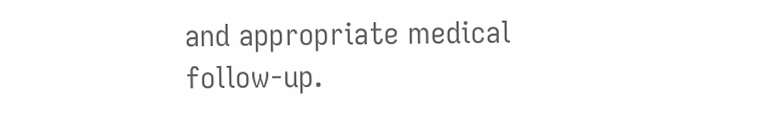and appropriate medical follow-up.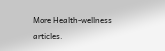More Health-wellness articles.